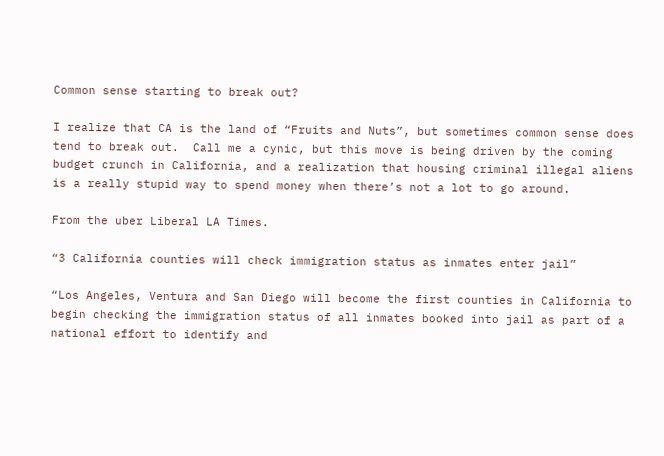Common sense starting to break out?

I realize that CA is the land of “Fruits and Nuts”, but sometimes common sense does tend to break out.  Call me a cynic, but this move is being driven by the coming budget crunch in California, and a realization that housing criminal illegal aliens is a really stupid way to spend money when there’s not a lot to go around.

From the uber Liberal LA Times.

“3 California counties will check immigration status as inmates enter jail”

“Los Angeles, Ventura and San Diego will become the first counties in California to begin checking the immigration status of all inmates booked into jail as part of a national effort to identify and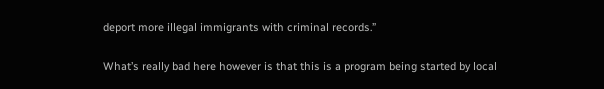deport more illegal immigrants with criminal records.”

What’s really bad here however is that this is a program being started by local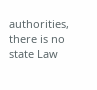authorities, there is no state Law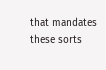that mandates these sorts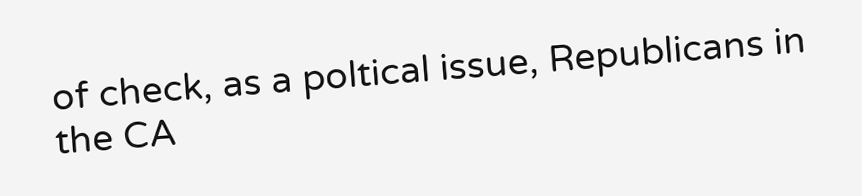of check, as a poltical issue, Republicans in the CA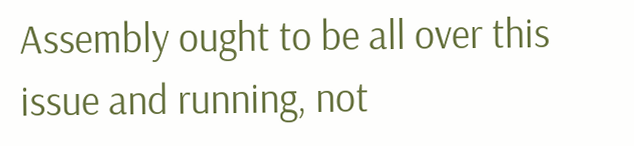Assembly ought to be all over this issue and running, not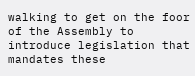walking to get on the foor of the Assembly to introduce legislation that mandates these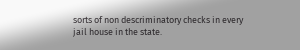sorts of non descriminatory checks in every jail house in the state.